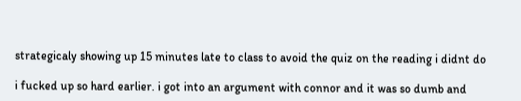strategicaly showing up 15 minutes late to class to avoid the quiz on the reading i didnt do

i fucked up so hard earlier. i got into an argument with connor and it was so dumb and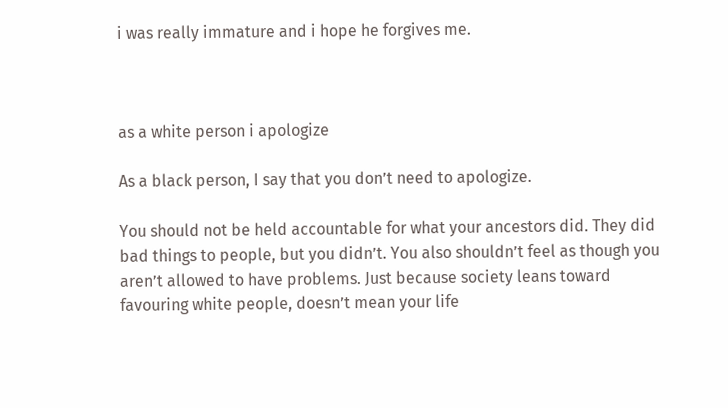i was really immature and i hope he forgives me.



as a white person i apologize

As a black person, I say that you don’t need to apologize.

You should not be held accountable for what your ancestors did. They did bad things to people, but you didn’t. You also shouldn’t feel as though you aren’t allowed to have problems. Just because society leans toward favouring white people, doesn’t mean your life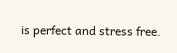is perfect and stress free.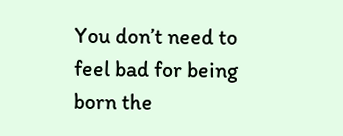You don’t need to feel bad for being born the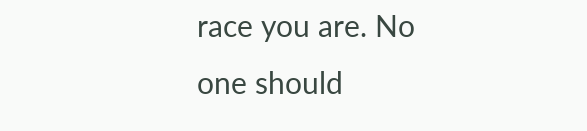race you are. No one should